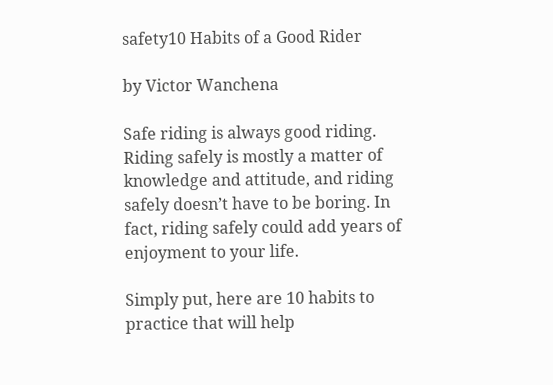safety10 Habits of a Good Rider

by Victor Wanchena

Safe riding is always good riding. Riding safely is mostly a matter of knowledge and attitude, and riding safely doesn’t have to be boring. In fact, riding safely could add years of enjoyment to your life.

Simply put, here are 10 habits to practice that will help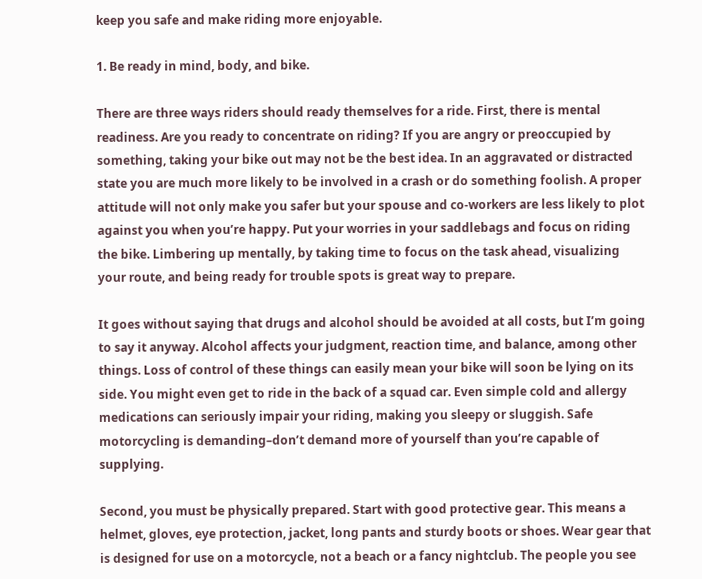keep you safe and make riding more enjoyable.

1. Be ready in mind, body, and bike.

There are three ways riders should ready themselves for a ride. First, there is mental readiness. Are you ready to concentrate on riding? If you are angry or preoccupied by something, taking your bike out may not be the best idea. In an aggravated or distracted state you are much more likely to be involved in a crash or do something foolish. A proper attitude will not only make you safer but your spouse and co-workers are less likely to plot against you when you’re happy. Put your worries in your saddlebags and focus on riding the bike. Limbering up mentally, by taking time to focus on the task ahead, visualizing your route, and being ready for trouble spots is great way to prepare.

It goes without saying that drugs and alcohol should be avoided at all costs, but I’m going to say it anyway. Alcohol affects your judgment, reaction time, and balance, among other things. Loss of control of these things can easily mean your bike will soon be lying on its side. You might even get to ride in the back of a squad car. Even simple cold and allergy medications can seriously impair your riding, making you sleepy or sluggish. Safe motorcycling is demanding–don’t demand more of yourself than you’re capable of supplying.

Second, you must be physically prepared. Start with good protective gear. This means a helmet, gloves, eye protection, jacket, long pants and sturdy boots or shoes. Wear gear that is designed for use on a motorcycle, not a beach or a fancy nightclub. The people you see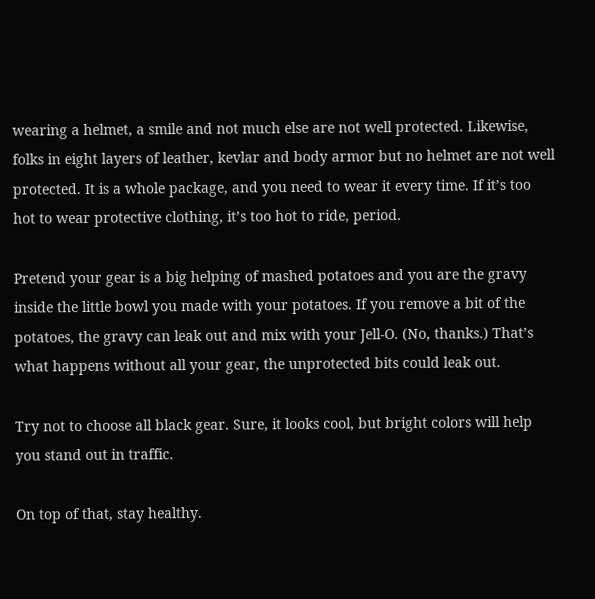wearing a helmet, a smile and not much else are not well protected. Likewise, folks in eight layers of leather, kevlar and body armor but no helmet are not well protected. It is a whole package, and you need to wear it every time. If it’s too hot to wear protective clothing, it’s too hot to ride, period.

Pretend your gear is a big helping of mashed potatoes and you are the gravy inside the little bowl you made with your potatoes. If you remove a bit of the potatoes, the gravy can leak out and mix with your Jell-O. (No, thanks.) That’s what happens without all your gear, the unprotected bits could leak out.

Try not to choose all black gear. Sure, it looks cool, but bright colors will help you stand out in traffic.

On top of that, stay healthy.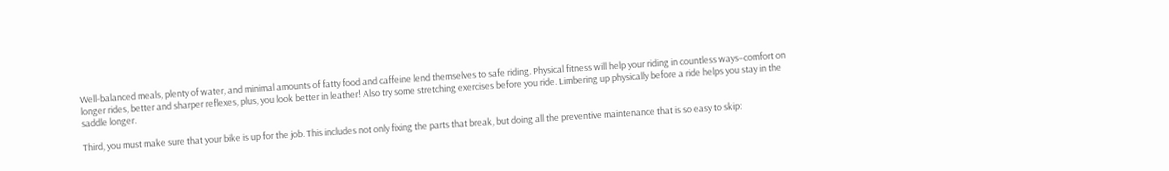Well-balanced meals, plenty of water, and minimal amounts of fatty food and caffeine lend themselves to safe riding. Physical fitness will help your riding in countless ways–comfort on longer rides, better and sharper reflexes, plus, you look better in leather! Also try some stretching exercises before you ride. Limbering up physically before a ride helps you stay in the saddle longer.

Third, you must make sure that your bike is up for the job. This includes not only fixing the parts that break, but doing all the preventive maintenance that is so easy to skip: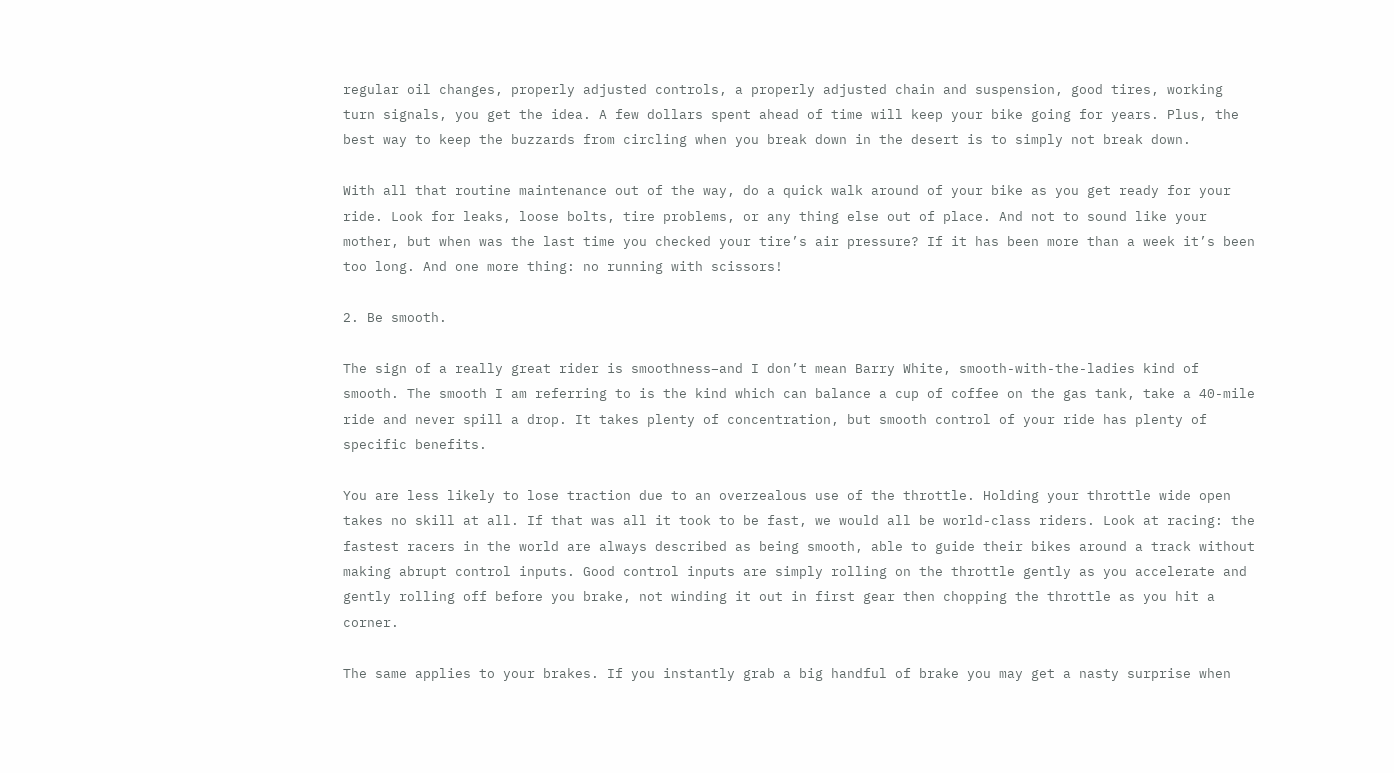regular oil changes, properly adjusted controls, a properly adjusted chain and suspension, good tires, working turn signals, you get the idea. A few dollars spent ahead of time will keep your bike going for years. Plus, the best way to keep the buzzards from circling when you break down in the desert is to simply not break down.

With all that routine maintenance out of the way, do a quick walk around of your bike as you get ready for your ride. Look for leaks, loose bolts, tire problems, or any thing else out of place. And not to sound like your mother, but when was the last time you checked your tire’s air pressure? If it has been more than a week it’s been too long. And one more thing: no running with scissors!

2. Be smooth.

The sign of a really great rider is smoothness–and I don’t mean Barry White, smooth-with-the-ladies kind of smooth. The smooth I am referring to is the kind which can balance a cup of coffee on the gas tank, take a 40-mile ride and never spill a drop. It takes plenty of concentration, but smooth control of your ride has plenty of specific benefits.

You are less likely to lose traction due to an overzealous use of the throttle. Holding your throttle wide open takes no skill at all. If that was all it took to be fast, we would all be world-class riders. Look at racing: the fastest racers in the world are always described as being smooth, able to guide their bikes around a track without making abrupt control inputs. Good control inputs are simply rolling on the throttle gently as you accelerate and gently rolling off before you brake, not winding it out in first gear then chopping the throttle as you hit a corner.

The same applies to your brakes. If you instantly grab a big handful of brake you may get a nasty surprise when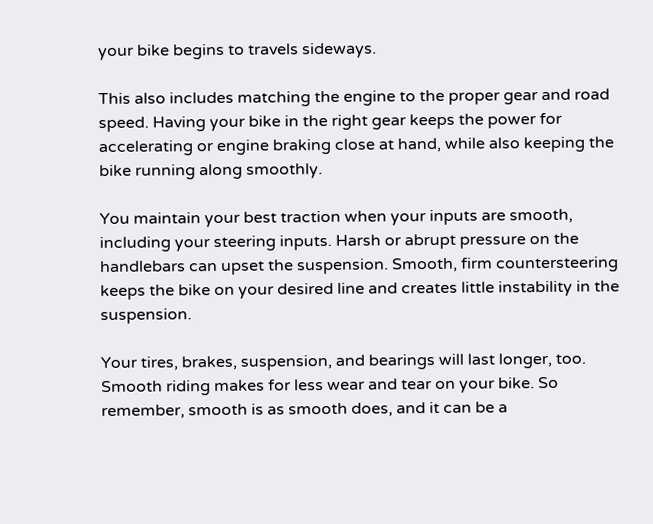your bike begins to travels sideways.

This also includes matching the engine to the proper gear and road speed. Having your bike in the right gear keeps the power for accelerating or engine braking close at hand, while also keeping the bike running along smoothly.

You maintain your best traction when your inputs are smooth, including your steering inputs. Harsh or abrupt pressure on the handlebars can upset the suspension. Smooth, firm countersteering keeps the bike on your desired line and creates little instability in the suspension.

Your tires, brakes, suspension, and bearings will last longer, too. Smooth riding makes for less wear and tear on your bike. So remember, smooth is as smooth does, and it can be a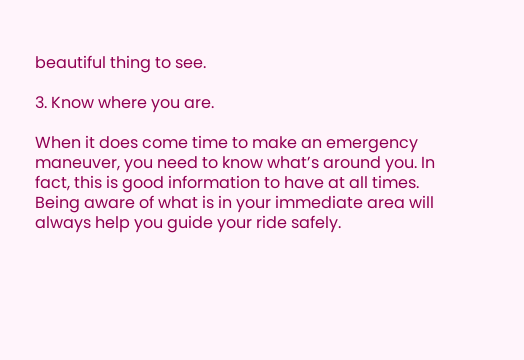beautiful thing to see.

3. Know where you are.

When it does come time to make an emergency maneuver, you need to know what’s around you. In fact, this is good information to have at all times. Being aware of what is in your immediate area will always help you guide your ride safely.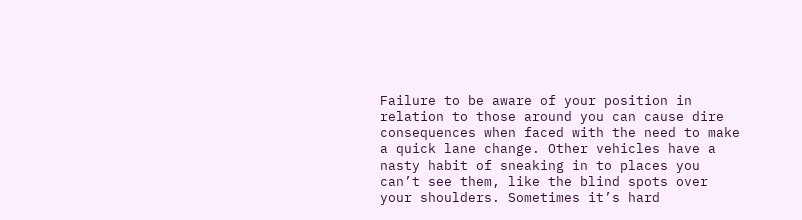Failure to be aware of your position in relation to those around you can cause dire consequences when faced with the need to make a quick lane change. Other vehicles have a nasty habit of sneaking in to places you can’t see them, like the blind spots over your shoulders. Sometimes it’s hard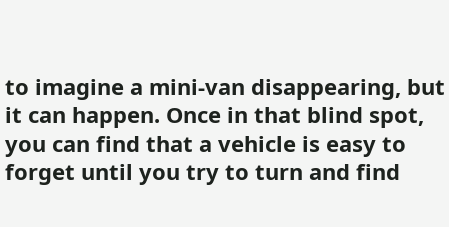to imagine a mini-van disappearing, but it can happen. Once in that blind spot, you can find that a vehicle is easy to forget until you try to turn and find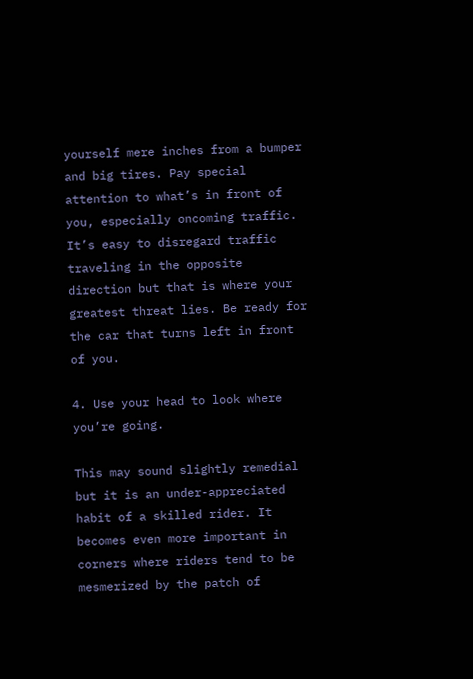yourself mere inches from a bumper and big tires. Pay special attention to what’s in front of you, especially oncoming traffic. It’s easy to disregard traffic traveling in the opposite direction but that is where your greatest threat lies. Be ready for the car that turns left in front of you.

4. Use your head to look where you’re going.

This may sound slightly remedial but it is an under-appreciated habit of a skilled rider. It becomes even more important in corners where riders tend to be mesmerized by the patch of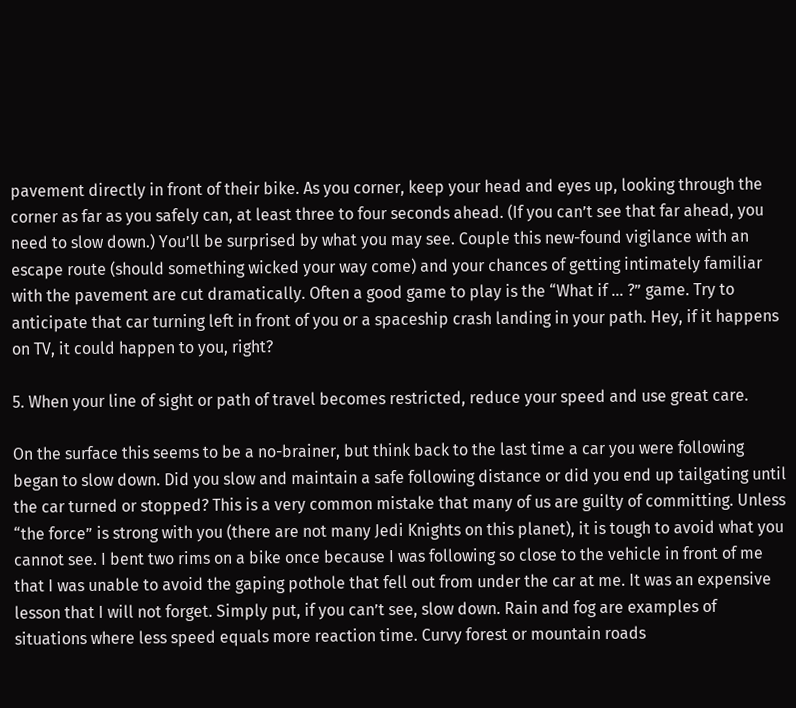pavement directly in front of their bike. As you corner, keep your head and eyes up, looking through the corner as far as you safely can, at least three to four seconds ahead. (If you can’t see that far ahead, you need to slow down.) You’ll be surprised by what you may see. Couple this new-found vigilance with an escape route (should something wicked your way come) and your chances of getting intimately familiar with the pavement are cut dramatically. Often a good game to play is the “What if … ?” game. Try to anticipate that car turning left in front of you or a spaceship crash landing in your path. Hey, if it happens on TV, it could happen to you, right?

5. When your line of sight or path of travel becomes restricted, reduce your speed and use great care.

On the surface this seems to be a no-brainer, but think back to the last time a car you were following began to slow down. Did you slow and maintain a safe following distance or did you end up tailgating until the car turned or stopped? This is a very common mistake that many of us are guilty of committing. Unless “the force” is strong with you (there are not many Jedi Knights on this planet), it is tough to avoid what you cannot see. I bent two rims on a bike once because I was following so close to the vehicle in front of me that I was unable to avoid the gaping pothole that fell out from under the car at me. It was an expensive lesson that I will not forget. Simply put, if you can’t see, slow down. Rain and fog are examples of situations where less speed equals more reaction time. Curvy forest or mountain roads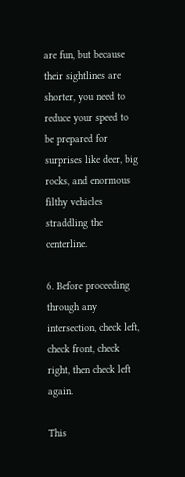are fun, but because their sightlines are shorter, you need to reduce your speed to be prepared for surprises like deer, big rocks, and enormous filthy vehicles straddling the centerline.

6. Before proceeding through any intersection, check left, check front, check right, then check left again.

This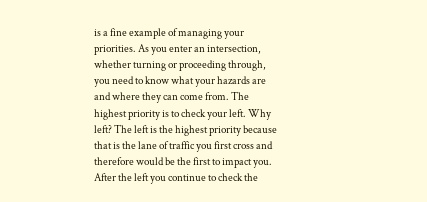is a fine example of managing your priorities. As you enter an intersection, whether turning or proceeding through, you need to know what your hazards are and where they can come from. The highest priority is to check your left. Why left? The left is the highest priority because that is the lane of traffic you first cross and therefore would be the first to impact you. After the left you continue to check the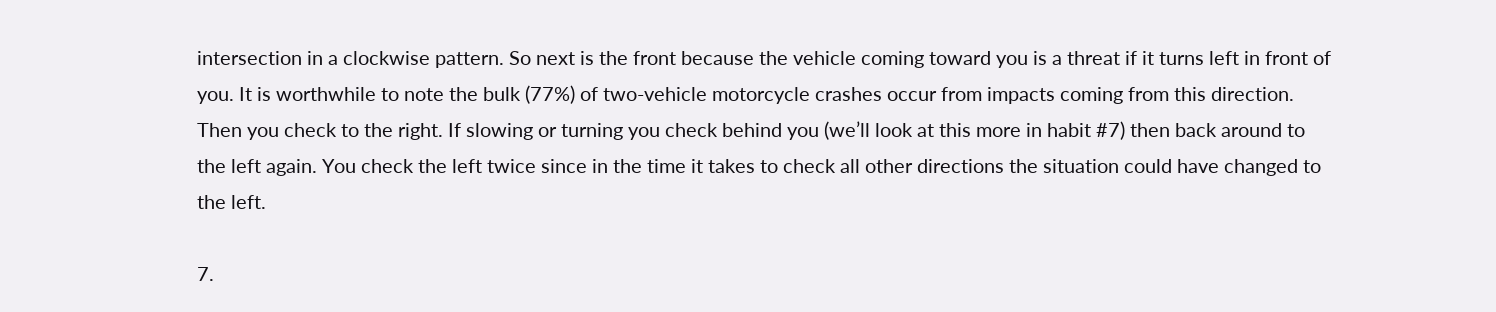intersection in a clockwise pattern. So next is the front because the vehicle coming toward you is a threat if it turns left in front of you. It is worthwhile to note the bulk (77%) of two-vehicle motorcycle crashes occur from impacts coming from this direction. Then you check to the right. If slowing or turning you check behind you (we’ll look at this more in habit #7) then back around to the left again. You check the left twice since in the time it takes to check all other directions the situation could have changed to the left.

7.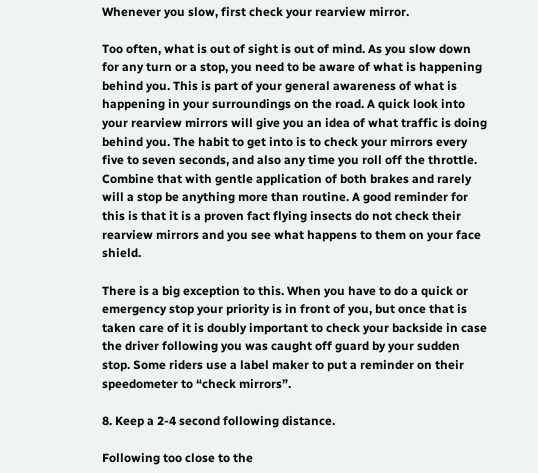Whenever you slow, first check your rearview mirror.

Too often, what is out of sight is out of mind. As you slow down for any turn or a stop, you need to be aware of what is happening behind you. This is part of your general awareness of what is happening in your surroundings on the road. A quick look into your rearview mirrors will give you an idea of what traffic is doing behind you. The habit to get into is to check your mirrors every five to seven seconds, and also any time you roll off the throttle. Combine that with gentle application of both brakes and rarely will a stop be anything more than routine. A good reminder for this is that it is a proven fact flying insects do not check their rearview mirrors and you see what happens to them on your face shield.

There is a big exception to this. When you have to do a quick or emergency stop your priority is in front of you, but once that is taken care of it is doubly important to check your backside in case the driver following you was caught off guard by your sudden stop. Some riders use a label maker to put a reminder on their speedometer to “check mirrors”.

8. Keep a 2-4 second following distance.

Following too close to the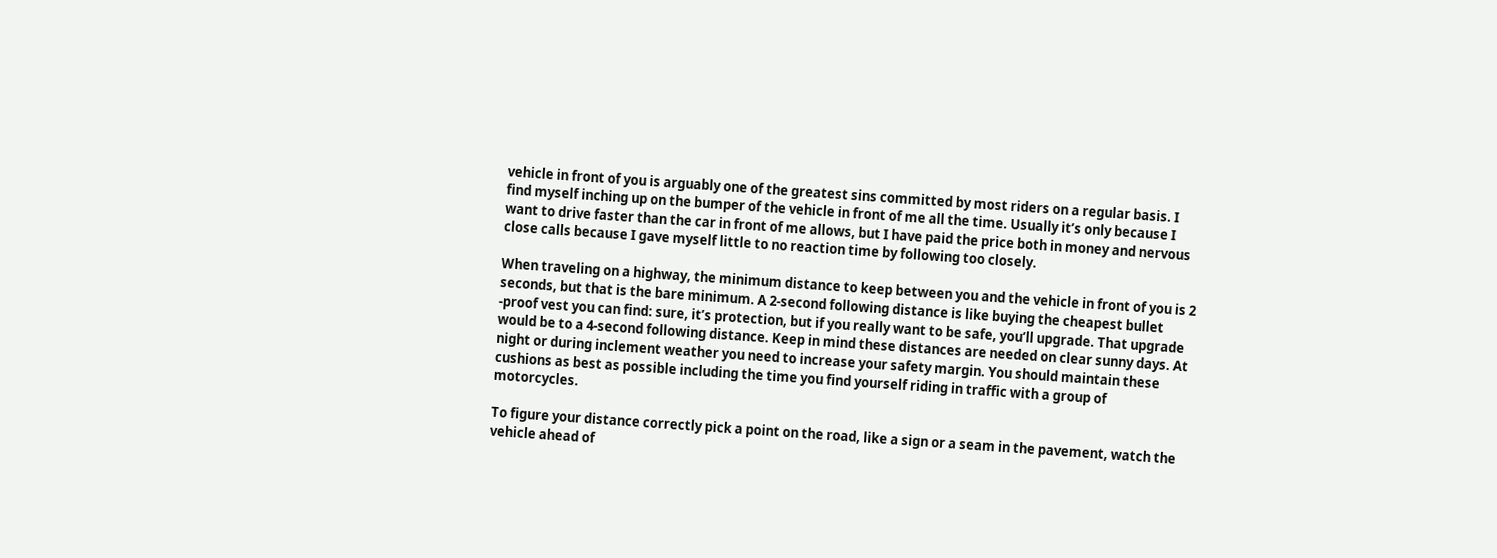vehicle in front of you is arguably one of the greatest sins committed by most riders on a regular basis. I find myself inching up on the bumper of the vehicle in front of me all the time. Usually it’s only because I want to drive faster than the car in front of me allows, but I have paid the price both in money and nervous close calls because I gave myself little to no reaction time by following too closely.

When traveling on a highway, the minimum distance to keep between you and the vehicle in front of you is 2 seconds, but that is the bare minimum. A 2-second following distance is like buying the cheapest bullet -proof vest you can find: sure, it’s protection, but if you really want to be safe, you’ll upgrade. That upgrade would be to a 4-second following distance. Keep in mind these distances are needed on clear sunny days. At night or during inclement weather you need to increase your safety margin. You should maintain these cushions as best as possible including the time you find yourself riding in traffic with a group of motorcycles.

To figure your distance correctly pick a point on the road, like a sign or a seam in the pavement, watch the vehicle ahead of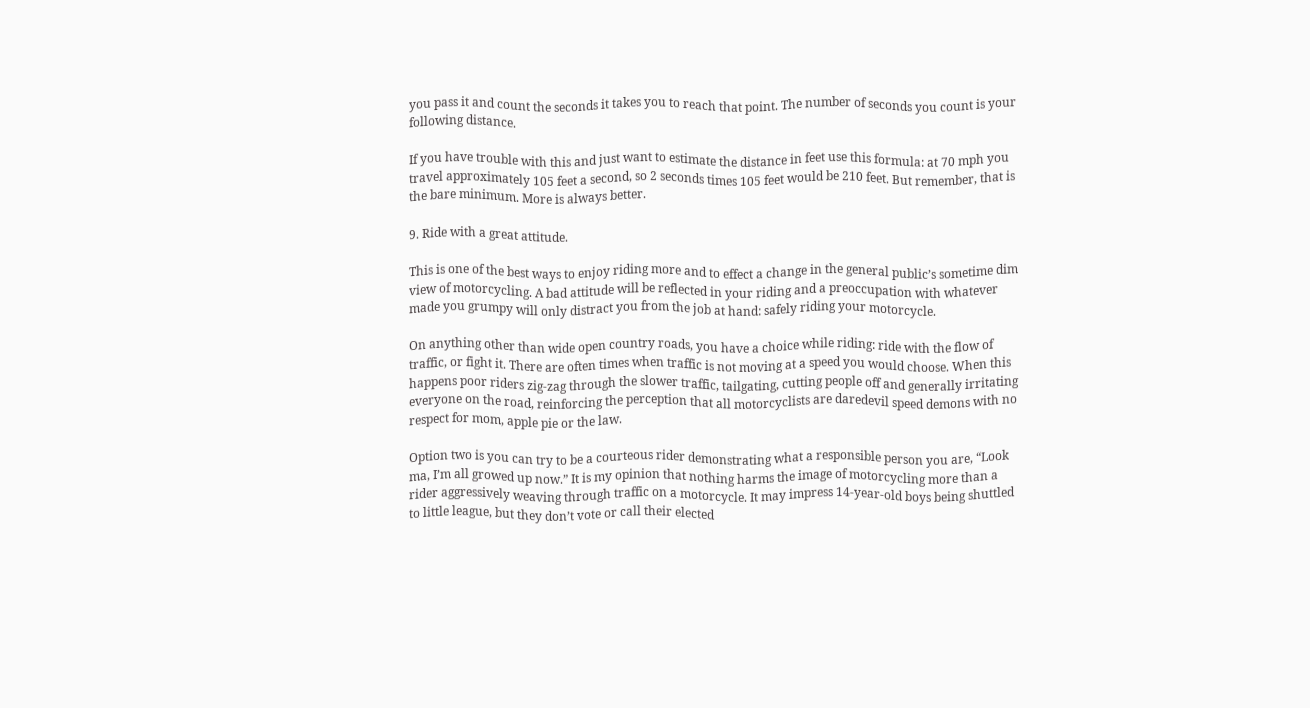you pass it and count the seconds it takes you to reach that point. The number of seconds you count is your following distance.

If you have trouble with this and just want to estimate the distance in feet use this formula: at 70 mph you travel approximately 105 feet a second, so 2 seconds times 105 feet would be 210 feet. But remember, that is the bare minimum. More is always better.

9. Ride with a great attitude.

This is one of the best ways to enjoy riding more and to effect a change in the general public’s sometime dim view of motorcycling. A bad attitude will be reflected in your riding and a preoccupation with whatever made you grumpy will only distract you from the job at hand: safely riding your motorcycle.

On anything other than wide open country roads, you have a choice while riding: ride with the flow of traffic, or fight it. There are often times when traffic is not moving at a speed you would choose. When this happens poor riders zig-zag through the slower traffic, tailgating, cutting people off and generally irritating everyone on the road, reinforcing the perception that all motorcyclists are daredevil speed demons with no respect for mom, apple pie or the law.

Option two is you can try to be a courteous rider demonstrating what a responsible person you are, “Look ma, I’m all growed up now.” It is my opinion that nothing harms the image of motorcycling more than a rider aggressively weaving through traffic on a motorcycle. It may impress 14-year-old boys being shuttled to little league, but they don’t vote or call their elected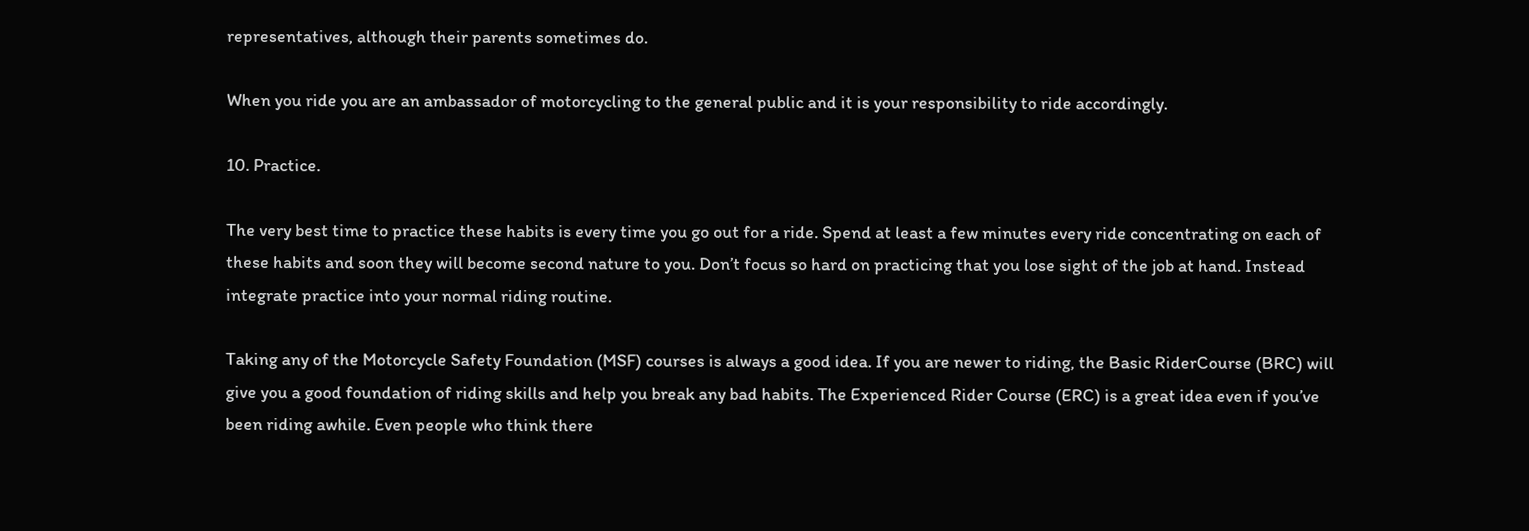representatives, although their parents sometimes do.

When you ride you are an ambassador of motorcycling to the general public and it is your responsibility to ride accordingly.

10. Practice.

The very best time to practice these habits is every time you go out for a ride. Spend at least a few minutes every ride concentrating on each of these habits and soon they will become second nature to you. Don’t focus so hard on practicing that you lose sight of the job at hand. Instead integrate practice into your normal riding routine.

Taking any of the Motorcycle Safety Foundation (MSF) courses is always a good idea. If you are newer to riding, the Basic RiderCourse (BRC) will give you a good foundation of riding skills and help you break any bad habits. The Experienced Rider Course (ERC) is a great idea even if you’ve been riding awhile. Even people who think there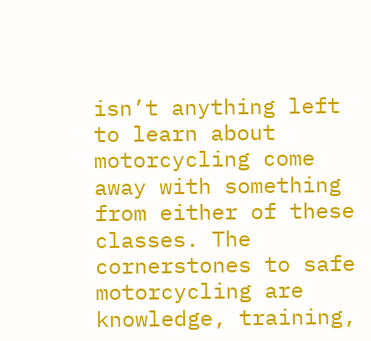isn’t anything left to learn about motorcycling come away with something from either of these classes. The cornerstones to safe motorcycling are knowledge, training,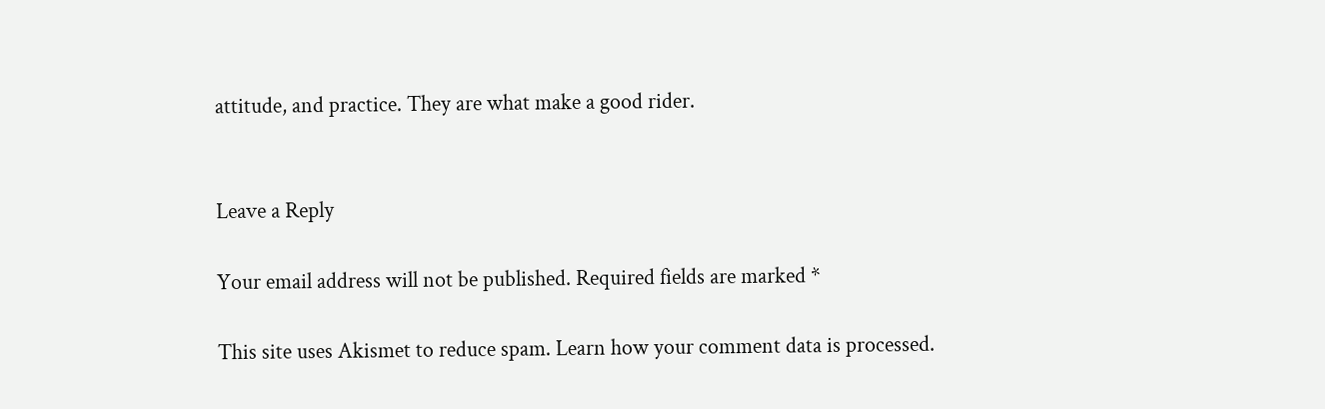attitude, and practice. They are what make a good rider.


Leave a Reply

Your email address will not be published. Required fields are marked *

This site uses Akismet to reduce spam. Learn how your comment data is processed.